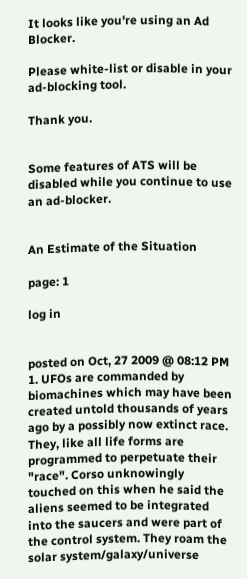It looks like you're using an Ad Blocker.

Please white-list or disable in your ad-blocking tool.

Thank you.


Some features of ATS will be disabled while you continue to use an ad-blocker.


An Estimate of the Situation

page: 1

log in


posted on Oct, 27 2009 @ 08:12 PM
1. UFOs are commanded by biomachines which may have been created untold thousands of years ago by a possibly now extinct race. They, like all life forms are programmed to perpetuate their "race". Corso unknowingly touched on this when he said the aliens seemed to be integrated into the saucers and were part of the control system. They roam the solar system/galaxy/universe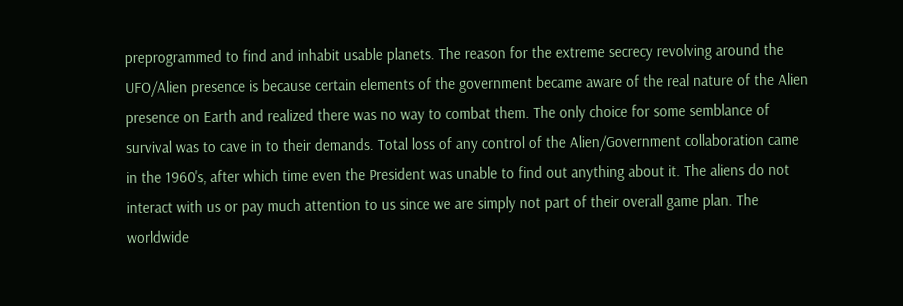preprogrammed to find and inhabit usable planets. The reason for the extreme secrecy revolving around the UFO/Alien presence is because certain elements of the government became aware of the real nature of the Alien presence on Earth and realized there was no way to combat them. The only choice for some semblance of survival was to cave in to their demands. Total loss of any control of the Alien/Government collaboration came in the 1960's, after which time even the President was unable to find out anything about it. The aliens do not interact with us or pay much attention to us since we are simply not part of their overall game plan. The worldwide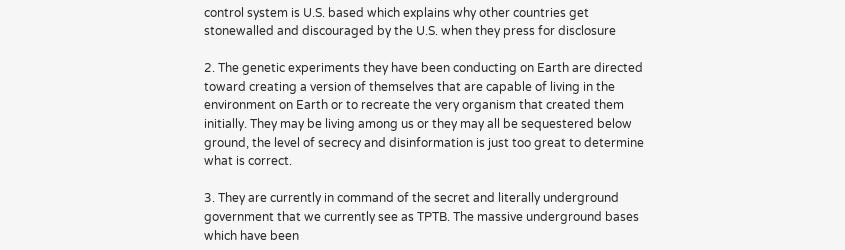control system is U.S. based which explains why other countries get stonewalled and discouraged by the U.S. when they press for disclosure

2. The genetic experiments they have been conducting on Earth are directed toward creating a version of themselves that are capable of living in the environment on Earth or to recreate the very organism that created them initially. They may be living among us or they may all be sequestered below ground, the level of secrecy and disinformation is just too great to determine what is correct.

3. They are currently in command of the secret and literally underground government that we currently see as TPTB. The massive underground bases which have been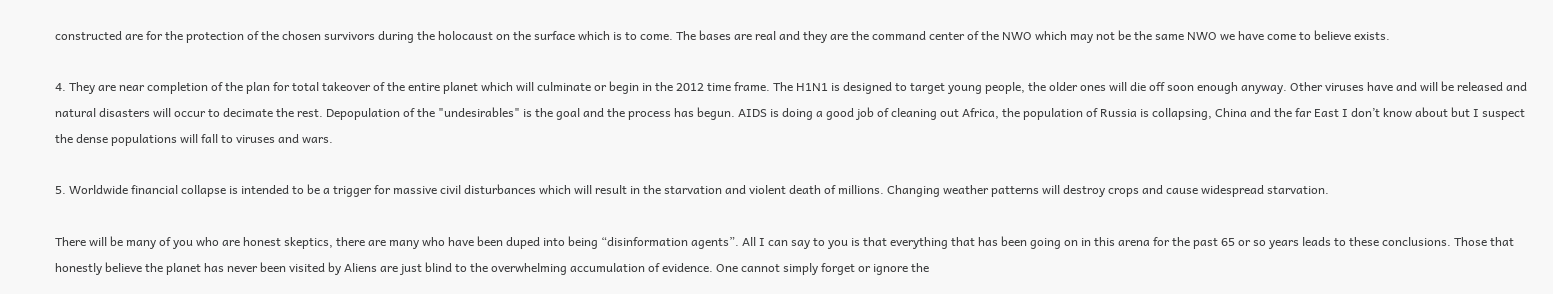constructed are for the protection of the chosen survivors during the holocaust on the surface which is to come. The bases are real and they are the command center of the NWO which may not be the same NWO we have come to believe exists.

4. They are near completion of the plan for total takeover of the entire planet which will culminate or begin in the 2012 time frame. The H1N1 is designed to target young people, the older ones will die off soon enough anyway. Other viruses have and will be released and natural disasters will occur to decimate the rest. Depopulation of the "undesirables" is the goal and the process has begun. AIDS is doing a good job of cleaning out Africa, the population of Russia is collapsing, China and the far East I don’t know about but I suspect the dense populations will fall to viruses and wars.

5. Worldwide financial collapse is intended to be a trigger for massive civil disturbances which will result in the starvation and violent death of millions. Changing weather patterns will destroy crops and cause widespread starvation.

There will be many of you who are honest skeptics, there are many who have been duped into being “disinformation agents”. All I can say to you is that everything that has been going on in this arena for the past 65 or so years leads to these conclusions. Those that honestly believe the planet has never been visited by Aliens are just blind to the overwhelming accumulation of evidence. One cannot simply forget or ignore the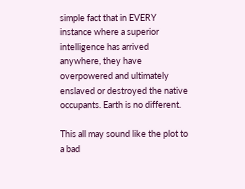simple fact that in EVERY instance where a superior intelligence has arrived anywhere, they have overpowered and ultimately enslaved or destroyed the native occupants. Earth is no different.

This all may sound like the plot to a bad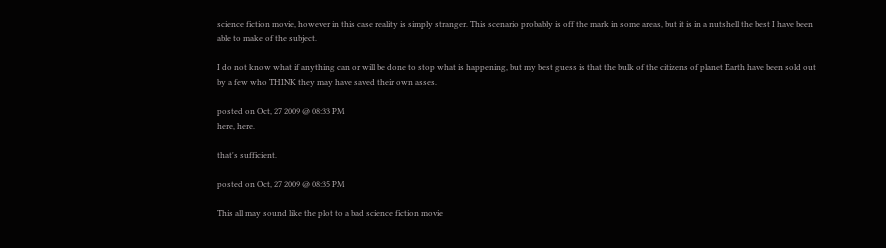science fiction movie, however in this case reality is simply stranger. This scenario probably is off the mark in some areas, but it is in a nutshell the best I have been able to make of the subject.

I do not know what if anything can or will be done to stop what is happening, but my best guess is that the bulk of the citizens of planet Earth have been sold out by a few who THINK they may have saved their own asses.

posted on Oct, 27 2009 @ 08:33 PM
here, here.

that's sufficient.

posted on Oct, 27 2009 @ 08:35 PM

This all may sound like the plot to a bad science fiction movie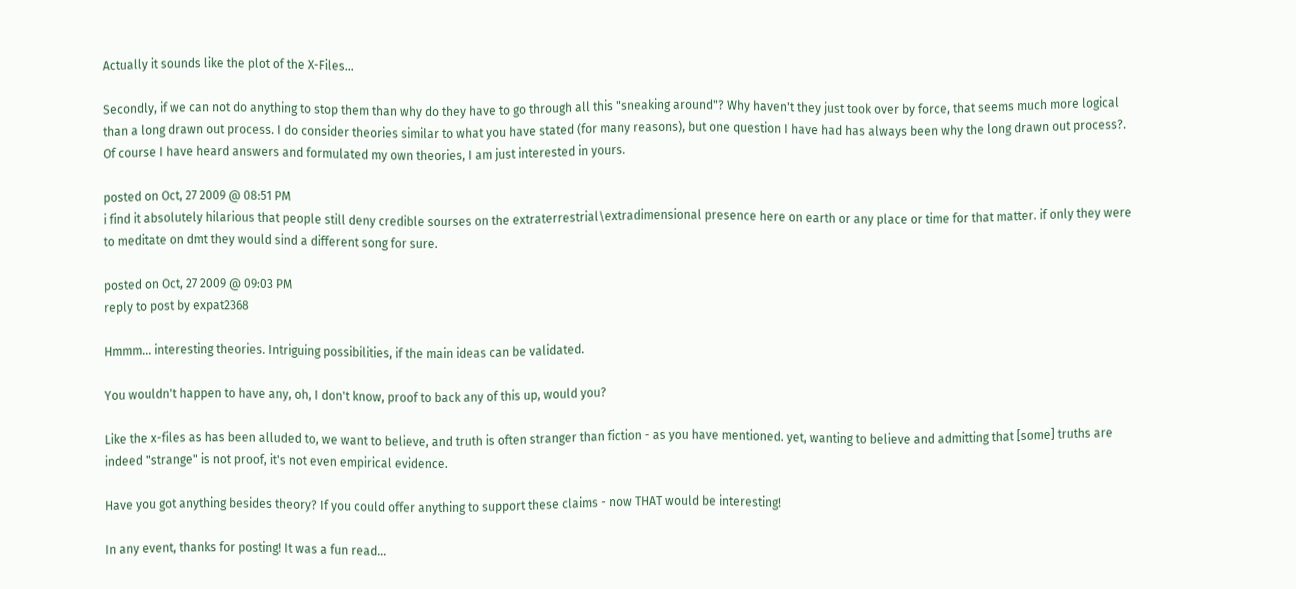Actually it sounds like the plot of the X-Files...

Secondly, if we can not do anything to stop them than why do they have to go through all this "sneaking around"? Why haven't they just took over by force, that seems much more logical than a long drawn out process. I do consider theories similar to what you have stated (for many reasons), but one question I have had has always been why the long drawn out process?. Of course I have heard answers and formulated my own theories, I am just interested in yours.

posted on Oct, 27 2009 @ 08:51 PM
i find it absolutely hilarious that people still deny credible sourses on the extraterrestrial\extradimensional presence here on earth or any place or time for that matter. if only they were to meditate on dmt they would sind a different song for sure.

posted on Oct, 27 2009 @ 09:03 PM
reply to post by expat2368

Hmmm... interesting theories. Intriguing possibilities, if the main ideas can be validated.

You wouldn't happen to have any, oh, I don't know, proof to back any of this up, would you?

Like the x-files as has been alluded to, we want to believe, and truth is often stranger than fiction - as you have mentioned. yet, wanting to believe and admitting that [some] truths are indeed "strange" is not proof, it's not even empirical evidence.

Have you got anything besides theory? If you could offer anything to support these claims - now THAT would be interesting!

In any event, thanks for posting! It was a fun read...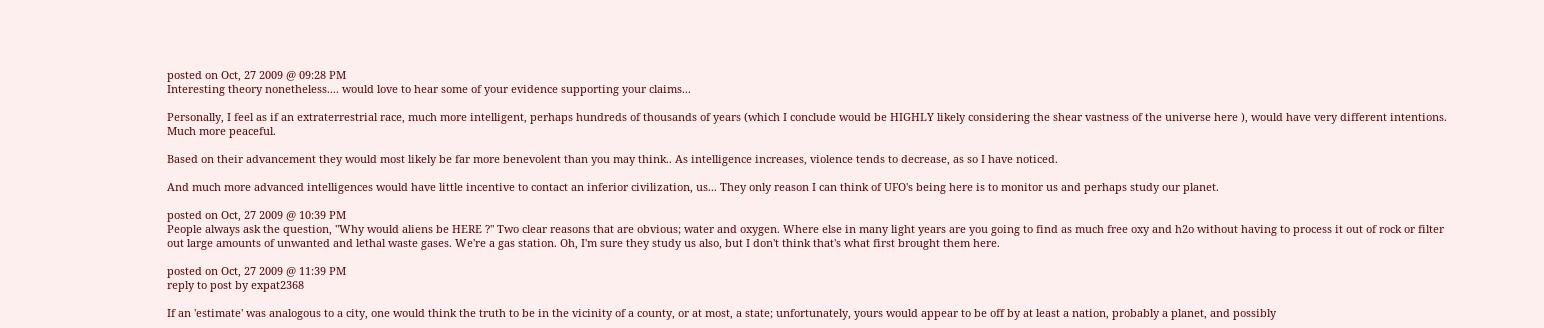posted on Oct, 27 2009 @ 09:28 PM
Interesting theory nonetheless.... would love to hear some of your evidence supporting your claims...

Personally, I feel as if an extraterrestrial race, much more intelligent, perhaps hundreds of thousands of years (which I conclude would be HIGHLY likely considering the shear vastness of the universe here ), would have very different intentions. Much more peaceful.

Based on their advancement they would most likely be far more benevolent than you may think.. As intelligence increases, violence tends to decrease, as so I have noticed.

And much more advanced intelligences would have little incentive to contact an inferior civilization, us... They only reason I can think of UFO's being here is to monitor us and perhaps study our planet.

posted on Oct, 27 2009 @ 10:39 PM
People always ask the question, "Why would aliens be HERE ?" Two clear reasons that are obvious; water and oxygen. Where else in many light years are you going to find as much free oxy and h2o without having to process it out of rock or filter out large amounts of unwanted and lethal waste gases. We're a gas station. Oh, I'm sure they study us also, but I don't think that's what first brought them here.

posted on Oct, 27 2009 @ 11:39 PM
reply to post by expat2368

If an 'estimate' was analogous to a city, one would think the truth to be in the vicinity of a county, or at most, a state; unfortunately, yours would appear to be off by at least a nation, probably a planet, and possibly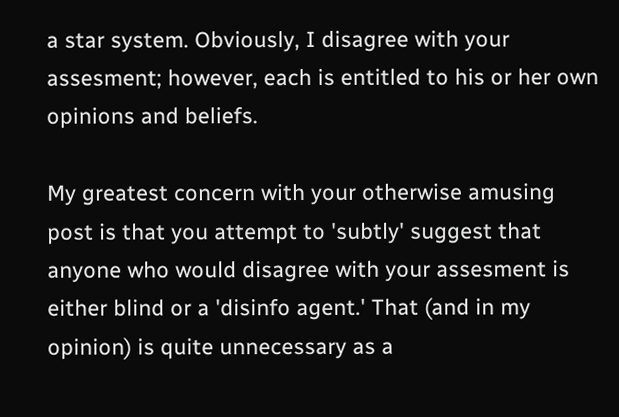a star system. Obviously, I disagree with your assesment; however, each is entitled to his or her own opinions and beliefs.

My greatest concern with your otherwise amusing post is that you attempt to 'subtly' suggest that anyone who would disagree with your assesment is either blind or a 'disinfo agent.' That (and in my opinion) is quite unnecessary as a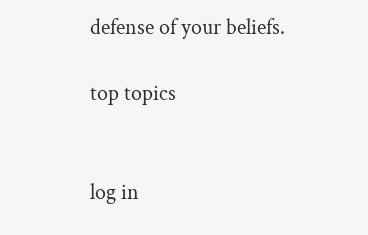defense of your beliefs.

top topics


log in